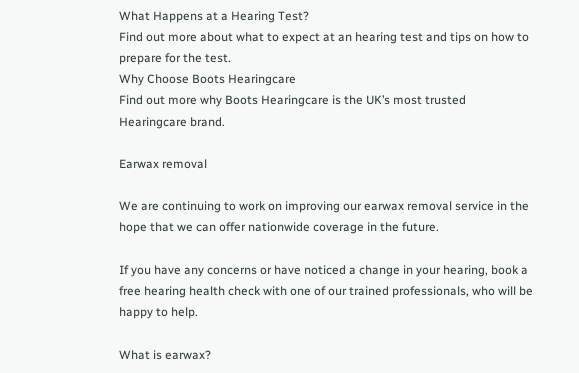What Happens at a Hearing Test?
Find out more about what to expect at an hearing test and tips on how to prepare for the test.
Why Choose Boots Hearingcare
Find out more why Boots Hearingcare is the UK’s most trusted Hearingcare brand.

Earwax removal

We are continuing to work on improving our earwax removal service in the hope that we can offer nationwide coverage in the future.

If you have any concerns or have noticed a change in your hearing, book a free hearing health check with one of our trained professionals, who will be happy to help.

What is earwax?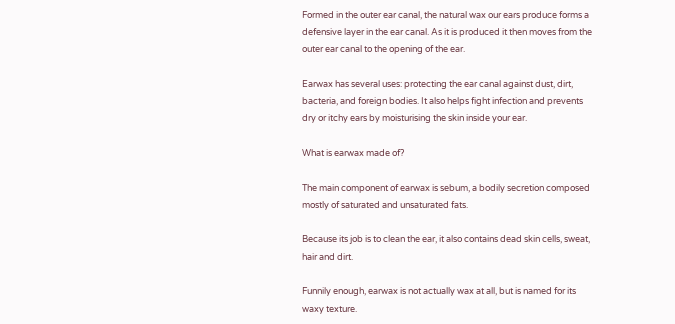Formed in the outer ear canal, the natural wax our ears produce forms a defensive layer in the ear canal. As it is produced it then moves from the outer ear canal to the opening of the ear.

Earwax has several uses: protecting the ear canal against dust, dirt, bacteria, and foreign bodies. It also helps fight infection and prevents dry or itchy ears by moisturising the skin inside your ear.

What is earwax made of?

The main component of earwax is sebum, a bodily secretion composed mostly of saturated and unsaturated fats.

Because its job is to clean the ear, it also contains dead skin cells, sweat, hair and dirt.

Funnily enough, earwax is not actually wax at all, but is named for its waxy texture.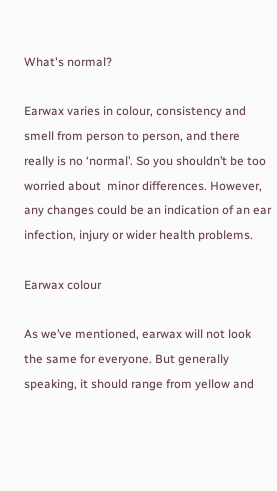What's normal?

Earwax varies in colour, consistency and smell from person to person, and there really is no ‘normal’. So you shouldn’t be too worried about  minor differences. However, any changes could be an indication of an ear infection, injury or wider health problems.

Earwax colour

As we’ve mentioned, earwax will not look the same for everyone. But generally speaking, it should range from yellow and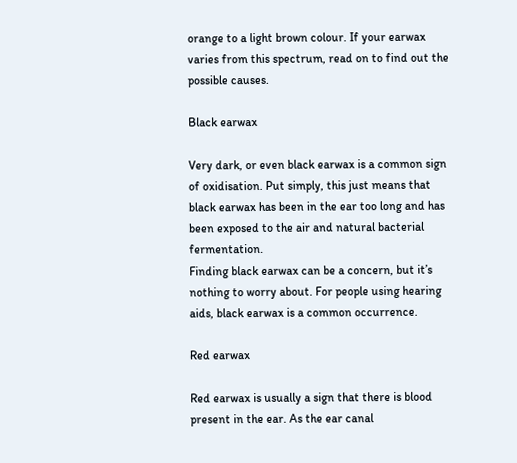orange to a light brown colour. If your earwax varies from this spectrum, read on to find out the possible causes.

Black earwax

Very dark, or even black earwax is a common sign of oxidisation. Put simply, this just means that black earwax has been in the ear too long and has been exposed to the air and natural bacterial fermentation.
Finding black earwax can be a concern, but it’s nothing to worry about. For people using hearing aids, black earwax is a common occurrence.

Red earwax

Red earwax is usually a sign that there is blood present in the ear. As the ear canal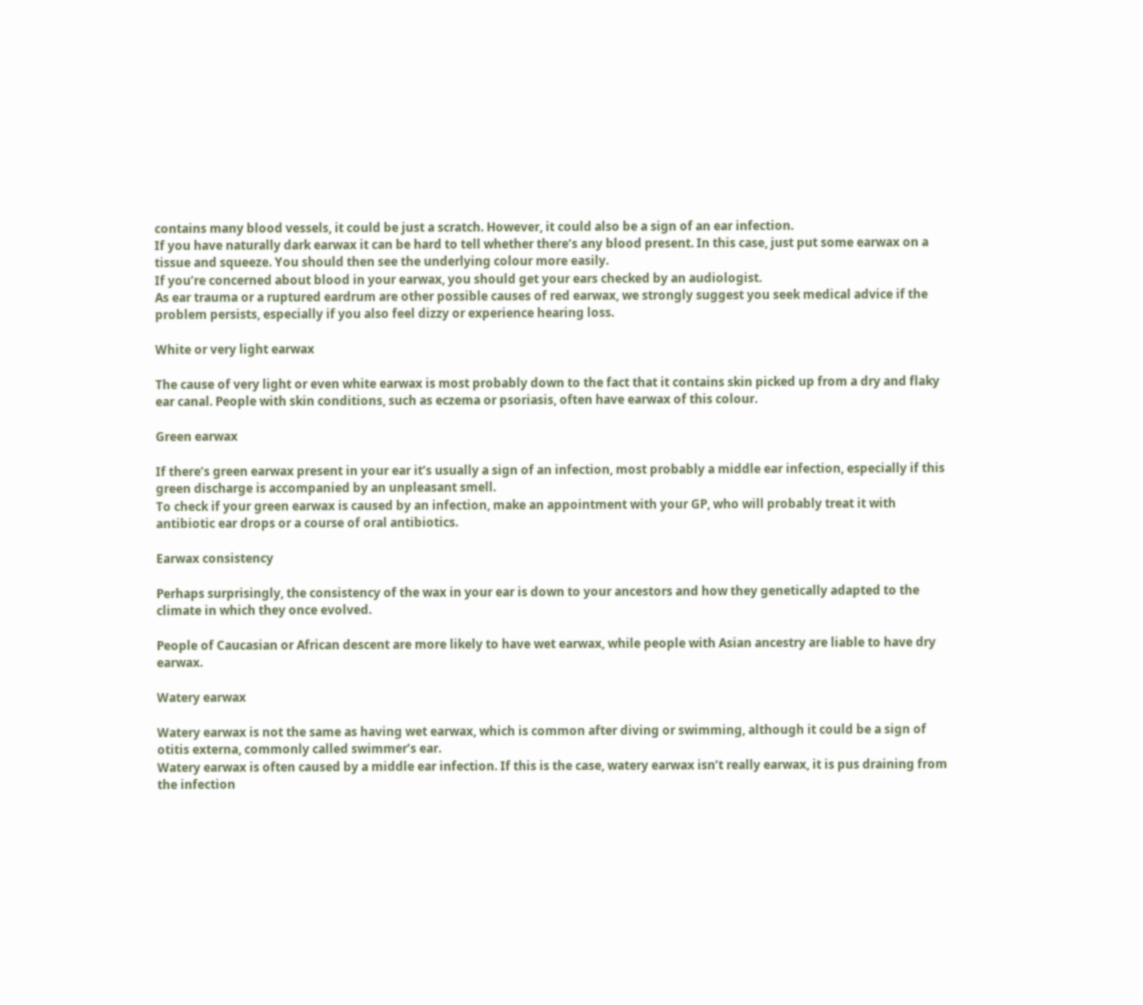contains many blood vessels, it could be just a scratch. However, it could also be a sign of an ear infection.
If you have naturally dark earwax it can be hard to tell whether there’s any blood present. In this case, just put some earwax on a tissue and squeeze. You should then see the underlying colour more easily.
If you’re concerned about blood in your earwax, you should get your ears checked by an audiologist.
As ear trauma or a ruptured eardrum are other possible causes of red earwax, we strongly suggest you seek medical advice if the problem persists, especially if you also feel dizzy or experience hearing loss.

White or very light earwax

The cause of very light or even white earwax is most probably down to the fact that it contains skin picked up from a dry and flaky ear canal. People with skin conditions, such as eczema or psoriasis, often have earwax of this colour.

Green earwax

If there’s green earwax present in your ear it’s usually a sign of an infection, most probably a middle ear infection, especially if this green discharge is accompanied by an unpleasant smell.
To check if your green earwax is caused by an infection, make an appointment with your GP, who will probably treat it with antibiotic ear drops or a course of oral antibiotics.

Earwax consistency

Perhaps surprisingly, the consistency of the wax in your ear is down to your ancestors and how they genetically adapted to the climate in which they once evolved.

People of Caucasian or African descent are more likely to have wet earwax, while people with Asian ancestry are liable to have dry earwax.

Watery earwax

Watery earwax is not the same as having wet earwax, which is common after diving or swimming, although it could be a sign of otitis externa, commonly called swimmer’s ear.
Watery earwax is often caused by a middle ear infection. If this is the case, watery earwax isn’t really earwax, it is pus draining from the infection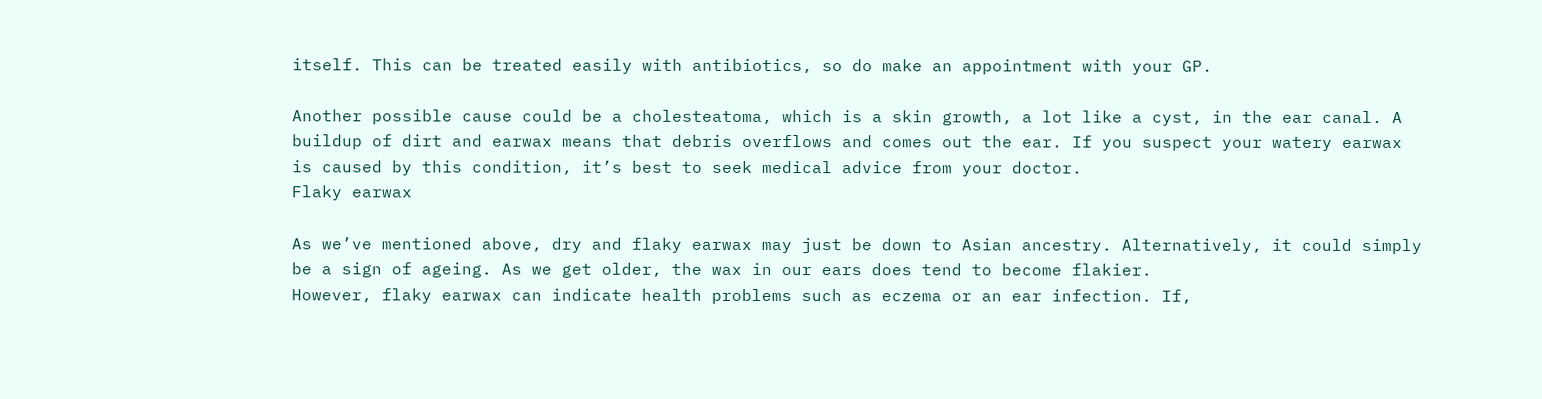itself. This can be treated easily with antibiotics, so do make an appointment with your GP.

Another possible cause could be a cholesteatoma, which is a skin growth, a lot like a cyst, in the ear canal. A buildup of dirt and earwax means that debris overflows and comes out the ear. If you suspect your watery earwax is caused by this condition, it’s best to seek medical advice from your doctor.
Flaky earwax

As we’ve mentioned above, dry and flaky earwax may just be down to Asian ancestry. Alternatively, it could simply be a sign of ageing. As we get older, the wax in our ears does tend to become flakier.
However, flaky earwax can indicate health problems such as eczema or an ear infection. If,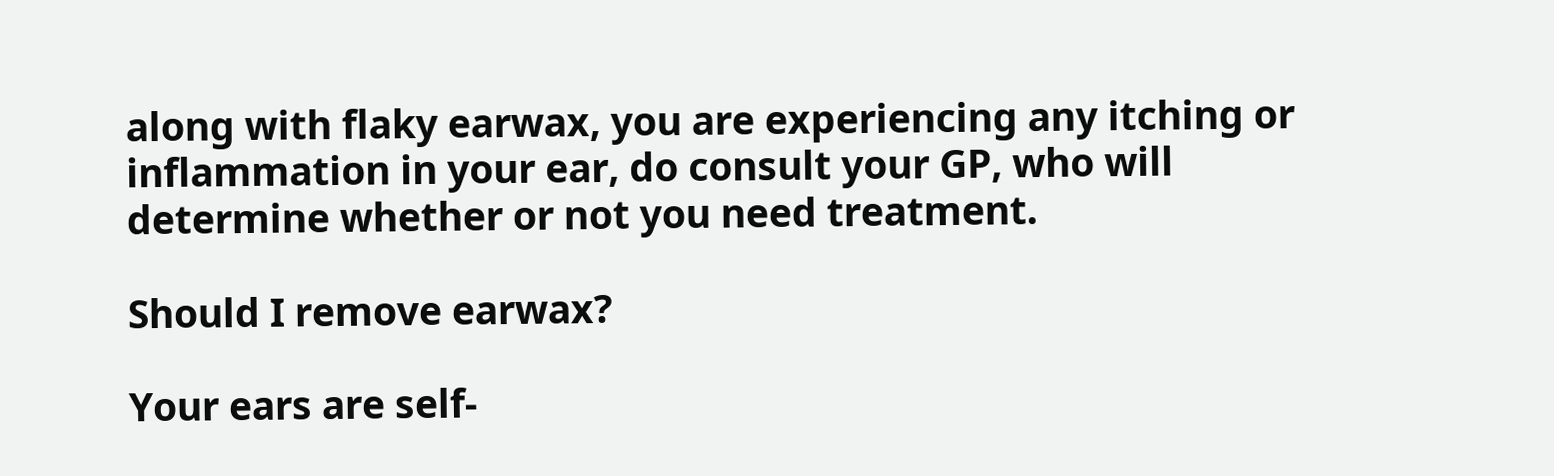along with flaky earwax, you are experiencing any itching or inflammation in your ear, do consult your GP, who will determine whether or not you need treatment.

Should I remove earwax?

Your ears are self-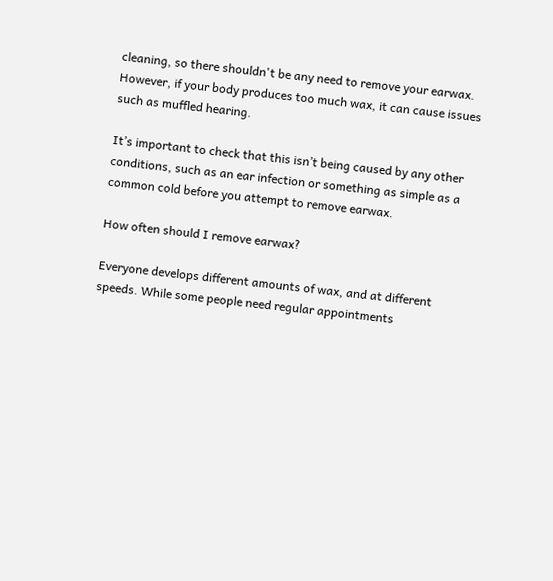cleaning, so there shouldn't be any need to remove your earwax. However, if your body produces too much wax, it can cause issues such as muffled hearing.

It’s important to check that this isn’t being caused by any other conditions, such as an ear infection or something as simple as a common cold before you attempt to remove earwax.

How often should I remove earwax?

Everyone develops different amounts of wax, and at different speeds. While some people need regular appointments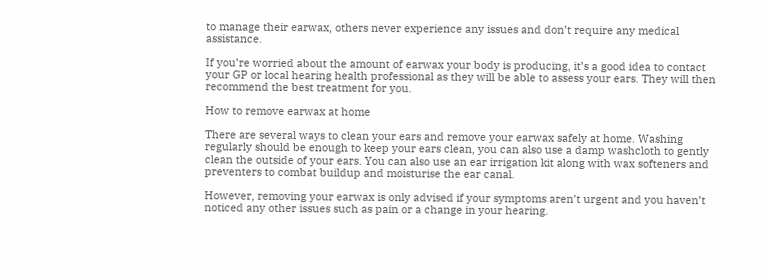to manage their earwax, others never experience any issues and don’t require any medical assistance.

If you’re worried about the amount of earwax your body is producing, it’s a good idea to contact your GP or local hearing health professional as they will be able to assess your ears. They will then recommend the best treatment for you.

How to remove earwax at home

There are several ways to clean your ears and remove your earwax safely at home. Washing regularly should be enough to keep your ears clean, you can also use a damp washcloth to gently clean the outside of your ears. You can also use an ear irrigation kit along with wax softeners and preventers to combat buildup and moisturise the ear canal.

However, removing your earwax is only advised if your symptoms aren’t urgent and you haven’t noticed any other issues such as pain or a change in your hearing.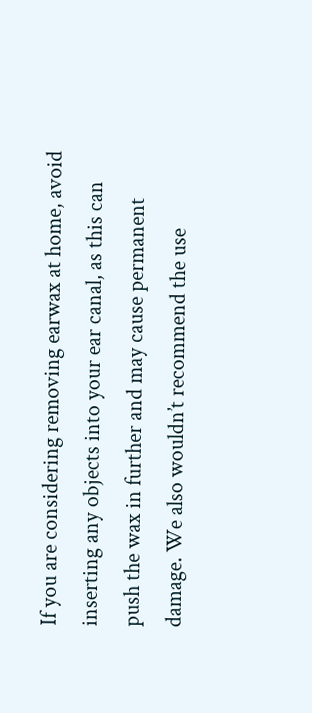If you are considering removing earwax at home, avoid inserting any objects into your ear canal, as this can push the wax in further and may cause permanent damage. We also wouldn’t recommend the use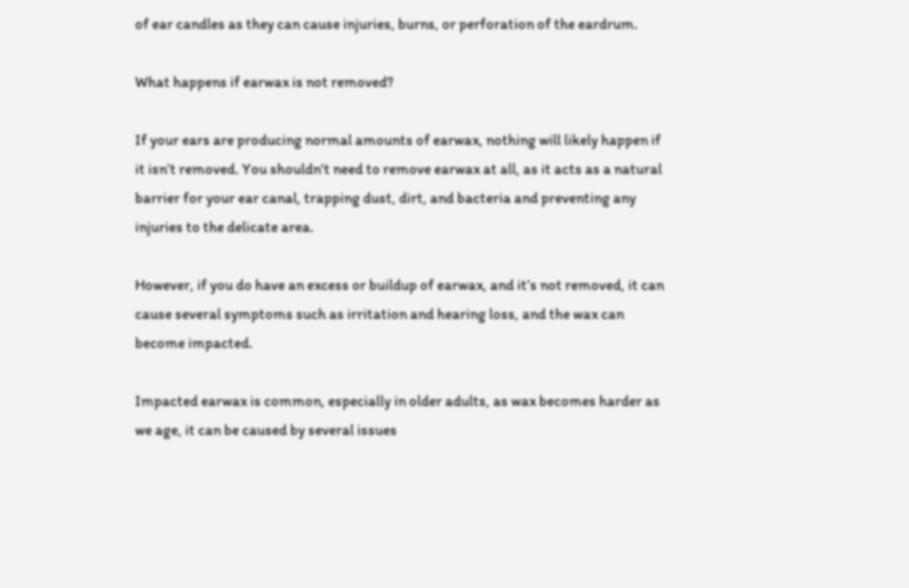of ear candles as they can cause injuries, burns, or perforation of the eardrum.

What happens if earwax is not removed?

If your ears are producing normal amounts of earwax, nothing will likely happen if it isn’t removed. You shouldn't need to remove earwax at all, as it acts as a natural barrier for your ear canal, trapping dust, dirt, and bacteria and preventing any injuries to the delicate area.

However, if you do have an excess or buildup of earwax, and it’s not removed, it can cause several symptoms such as irritation and hearing loss, and the wax can become impacted.

Impacted earwax is common, especially in older adults, as wax becomes harder as we age, it can be caused by several issues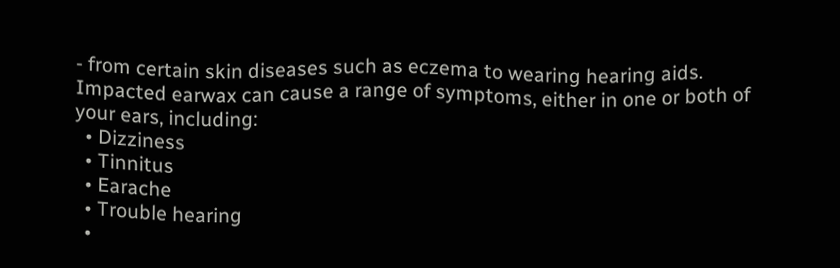- from certain skin diseases such as eczema to wearing hearing aids. Impacted earwax can cause a range of symptoms, either in one or both of your ears, including:
  • Dizziness
  • Tinnitus
  • Earache
  • Trouble hearing
  •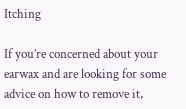Itching

If you’re concerned about your earwax and are looking for some advice on how to remove it,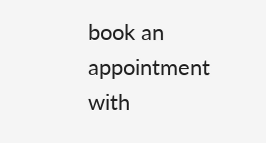book an appointment with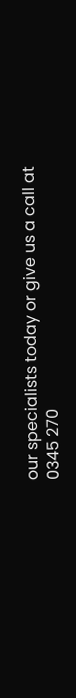our specialists today or give us a call at 0345 270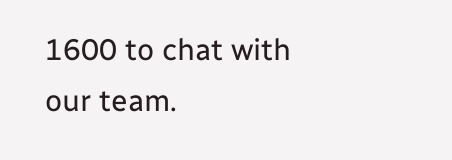1600 to chat with our team.